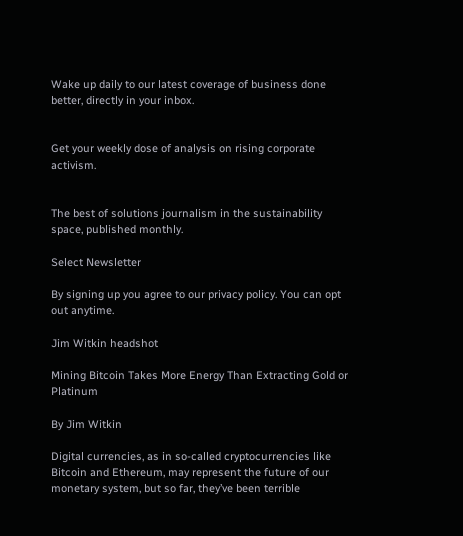Wake up daily to our latest coverage of business done better, directly in your inbox.


Get your weekly dose of analysis on rising corporate activism.


The best of solutions journalism in the sustainability space, published monthly.

Select Newsletter

By signing up you agree to our privacy policy. You can opt out anytime.

Jim Witkin headshot

Mining Bitcoin Takes More Energy Than Extracting Gold or Platinum

By Jim Witkin

Digital currencies, as in so-called cryptocurrencies like Bitcoin and Ethereum, may represent the future of our monetary system, but so far, they’ve been terrible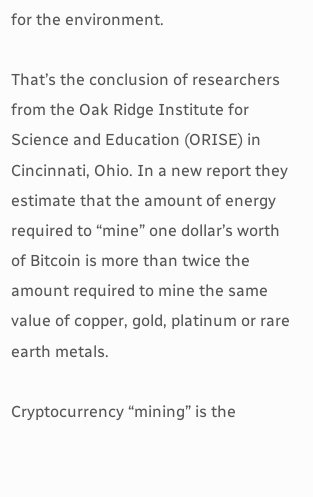for the environment.

That’s the conclusion of researchers from the Oak Ridge Institute for Science and Education (ORISE) in Cincinnati, Ohio. In a new report they estimate that the amount of energy required to “mine” one dollar’s worth of Bitcoin is more than twice the amount required to mine the same value of copper, gold, platinum or rare earth metals.

Cryptocurrency “mining” is the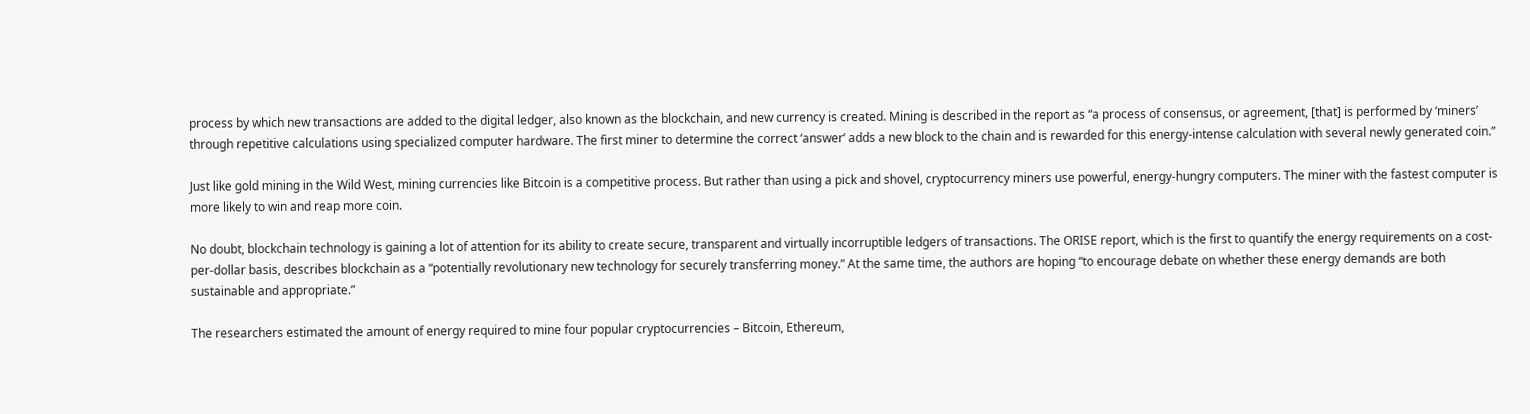process by which new transactions are added to the digital ledger, also known as the blockchain, and new currency is created. Mining is described in the report as “a process of consensus, or agreement, [that] is performed by ‘miners’ through repetitive calculations using specialized computer hardware. The first miner to determine the correct ‘answer’ adds a new block to the chain and is rewarded for this energy-intense calculation with several newly generated coin.”

Just like gold mining in the Wild West, mining currencies like Bitcoin is a competitive process. But rather than using a pick and shovel, cryptocurrency miners use powerful, energy-hungry computers. The miner with the fastest computer is more likely to win and reap more coin.

No doubt, blockchain technology is gaining a lot of attention for its ability to create secure, transparent and virtually incorruptible ledgers of transactions. The ORISE report, which is the first to quantify the energy requirements on a cost-per-dollar basis, describes blockchain as a “potentially revolutionary new technology for securely transferring money.” At the same time, the authors are hoping “to encourage debate on whether these energy demands are both sustainable and appropriate.”

The researchers estimated the amount of energy required to mine four popular cryptocurrencies – Bitcoin, Ethereum,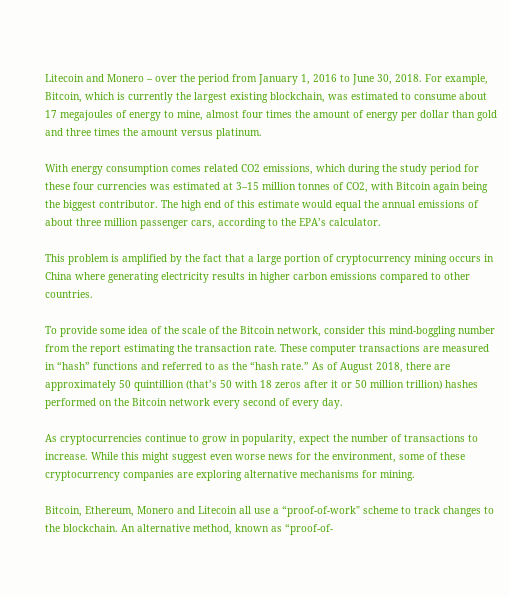Litecoin and Monero – over the period from January 1, 2016 to June 30, 2018. For example, Bitcoin, which is currently the largest existing blockchain, was estimated to consume about 17 megajoules of energy to mine, almost four times the amount of energy per dollar than gold and three times the amount versus platinum.

With energy consumption comes related CO2 emissions, which during the study period for these four currencies was estimated at 3–15 million tonnes of CO2, with Bitcoin again being the biggest contributor. The high end of this estimate would equal the annual emissions of about three million passenger cars, according to the EPA’s calculator.

This problem is amplified by the fact that a large portion of cryptocurrency mining occurs in China where generating electricity results in higher carbon emissions compared to other countries.

To provide some idea of the scale of the Bitcoin network, consider this mind-boggling number from the report estimating the transaction rate. These computer transactions are measured in “hash” functions and referred to as the “hash rate.” As of August 2018, there are approximately 50 quintillion (that’s 50 with 18 zeros after it or 50 million trillion) hashes performed on the Bitcoin network every second of every day.

As cryptocurrencies continue to grow in popularity, expect the number of transactions to increase. While this might suggest even worse news for the environment, some of these cryptocurrency companies are exploring alternative mechanisms for mining.

Bitcoin, Ethereum, Monero and Litecoin all use a “proof-of-work" scheme to track changes to the blockchain. An alternative method, known as “proof-of-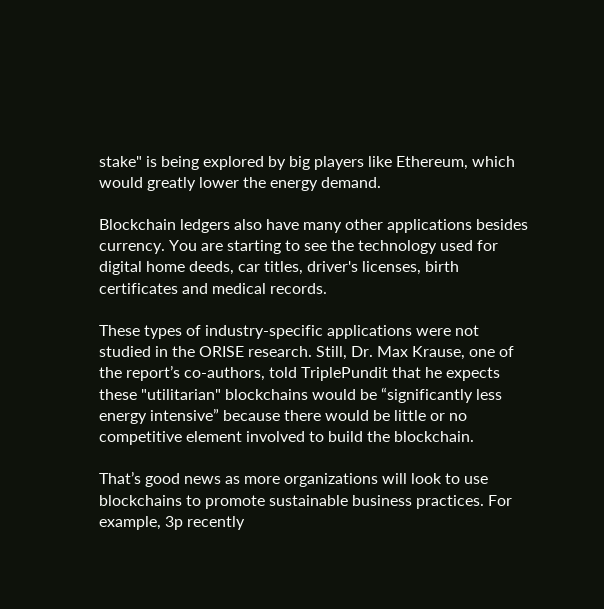stake" is being explored by big players like Ethereum, which would greatly lower the energy demand.

Blockchain ledgers also have many other applications besides currency. You are starting to see the technology used for digital home deeds, car titles, driver's licenses, birth certificates and medical records.

These types of industry-specific applications were not studied in the ORISE research. Still, Dr. Max Krause, one of the report’s co-authors, told TriplePundit that he expects these "utilitarian" blockchains would be “significantly less energy intensive” because there would be little or no competitive element involved to build the blockchain.

That’s good news as more organizations will look to use blockchains to promote sustainable business practices. For example, 3p recently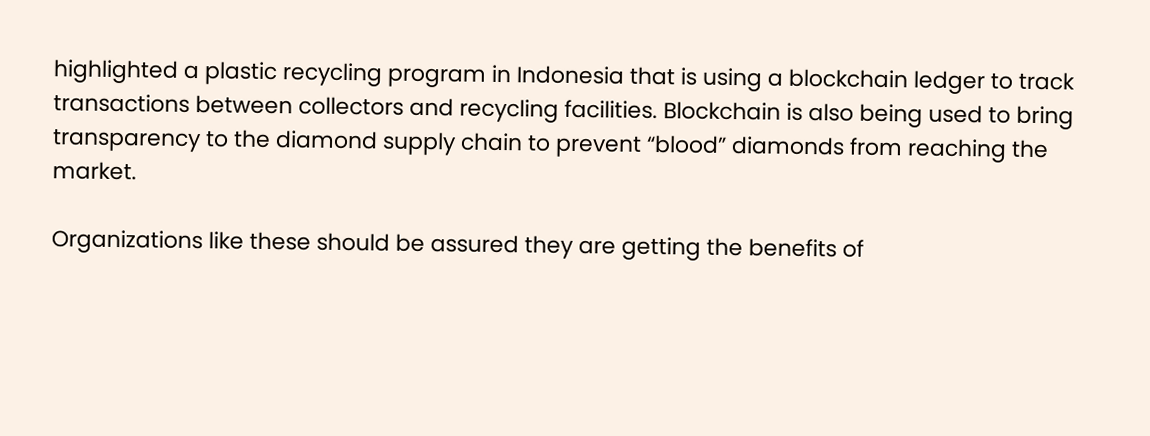highlighted a plastic recycling program in Indonesia that is using a blockchain ledger to track transactions between collectors and recycling facilities. Blockchain is also being used to bring transparency to the diamond supply chain to prevent “blood” diamonds from reaching the market.

Organizations like these should be assured they are getting the benefits of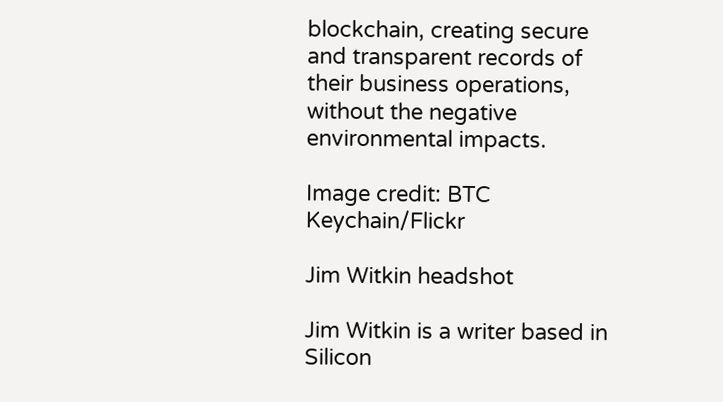blockchain, creating secure and transparent records of their business operations, without the negative environmental impacts.

Image credit: BTC Keychain/Flickr

Jim Witkin headshot

Jim Witkin is a writer based in Silicon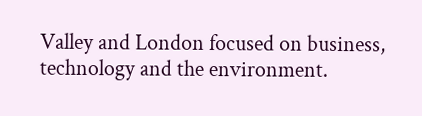Valley and London focused on business, technology and the environment.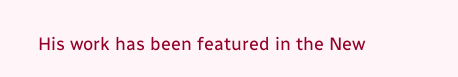His work has been featured in the New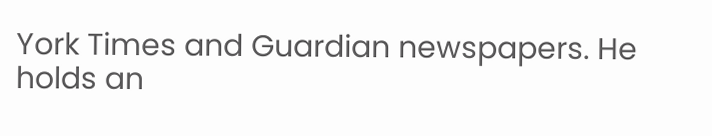York Times and Guardian newspapers. He holds an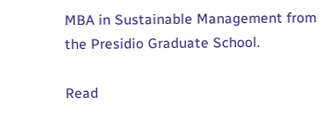MBA in Sustainable Management from the Presidio Graduate School.

Read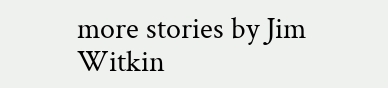more stories by Jim Witkin